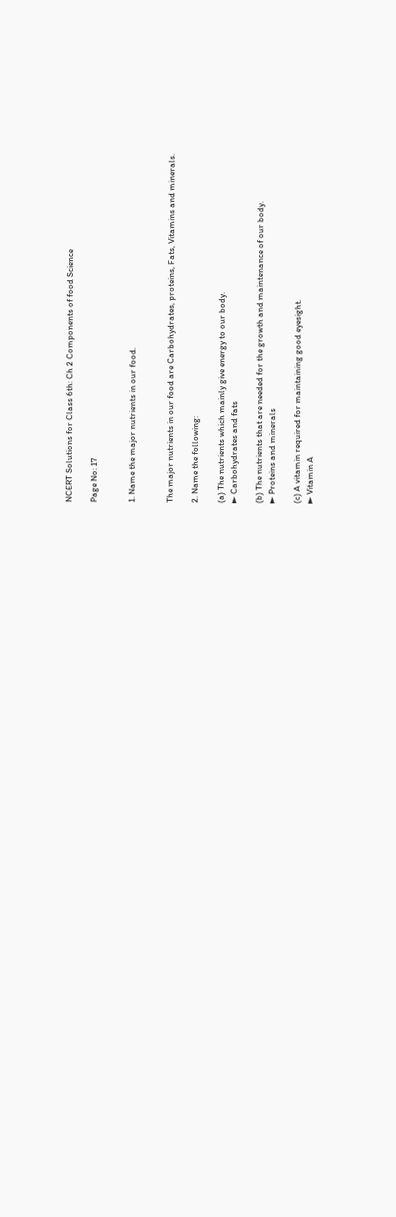NCERT Solutions for Class 6th: Ch 2 Components of food Science

Page No: 17


1. Name the major nutrients in our food.


The major nutrients in our food are Carbohydrates, proteins, Fats, Vitamins and minerals.

2. Name the following:

(a) The nutrients which mainly give energy to our body.
► Carbohydrates and fats

(b) The nutrients that are needed for the growth and maintenance of our body.
► Proteins and minerals

(c) A vitamin required for maintaining good eyesight.
► Vitamin A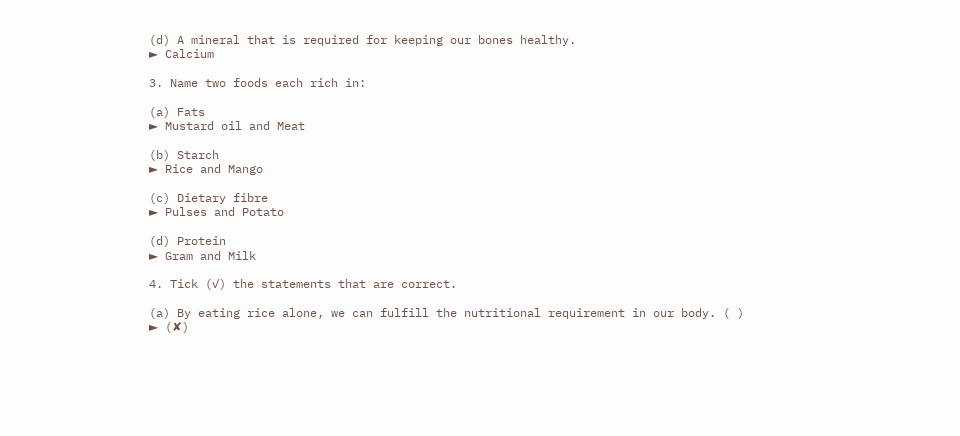(d) A mineral that is required for keeping our bones healthy.
► Calcium

3. Name two foods each rich in:

(a) Fats
► Mustard oil and Meat

(b) Starch
► Rice and Mango

(c) Dietary fibre
► Pulses and Potato

(d) Protein
► Gram and Milk

4. Tick (✓) the statements that are correct.

(a) By eating rice alone, we can fulfill the nutritional requirement in our body. ( )
► (✘)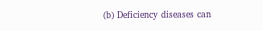(b) Deficiency diseases can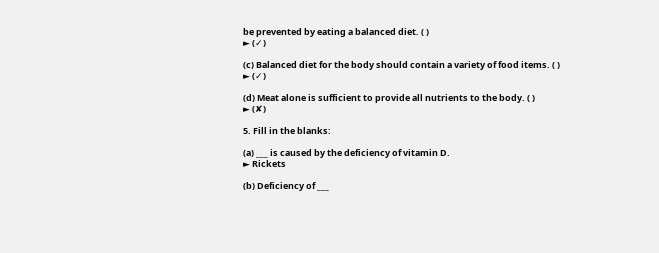be prevented by eating a balanced diet. ( )
► (✓)

(c) Balanced diet for the body should contain a variety of food items. ( )
► (✓)

(d) Meat alone is sufficient to provide all nutrients to the body. ( )
► (✘)

5. Fill in the blanks:

(a) ___ is caused by the deficiency of vitamin D.
► Rickets

(b) Deficiency of ___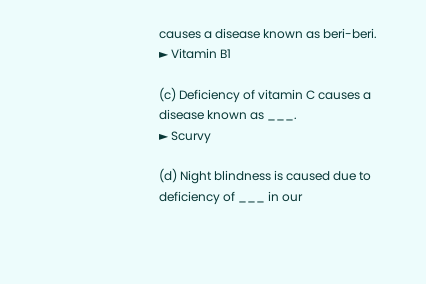causes a disease known as beri-beri.
► Vitamin B1

(c) Deficiency of vitamin C causes a disease known as ___.
► Scurvy

(d) Night blindness is caused due to deficiency of ___ in our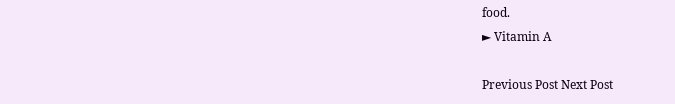food.
► Vitamin A

Previous Post Next Post